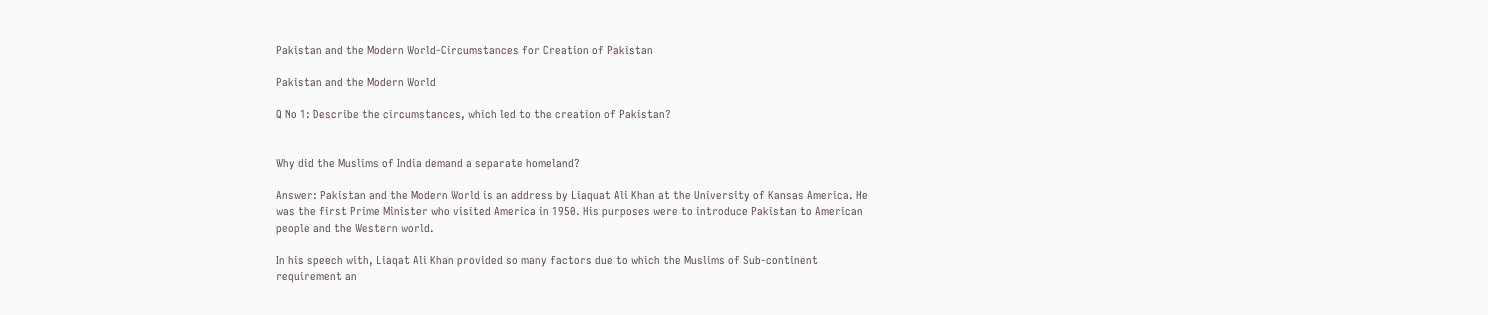Pakistan and the Modern World-Circumstances for Creation of Pakistan

Pakistan and the Modern World

Q No 1: Describe the circumstances, which led to the creation of Pakistan?


Why did the Muslims of India demand a separate homeland?

Answer: Pakistan and the Modern World is an address by Liaquat Ali Khan at the University of Kansas America. He was the first Prime Minister who visited America in 1950. His purposes were to introduce Pakistan to American people and the Western world.

In his speech with, Liaqat Ali Khan provided so many factors due to which the Muslims of Sub-continent requirement an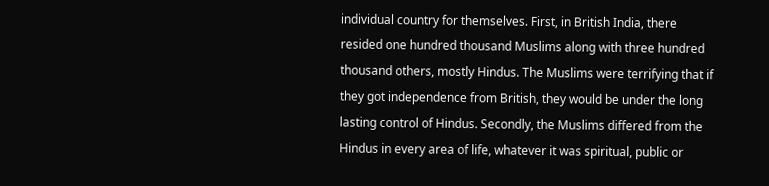individual country for themselves. First, in British India, there resided one hundred thousand Muslims along with three hundred thousand others, mostly Hindus. The Muslims were terrifying that if they got independence from British, they would be under the long lasting control of Hindus. Secondly, the Muslims differed from the Hindus in every area of life, whatever it was spiritual, public or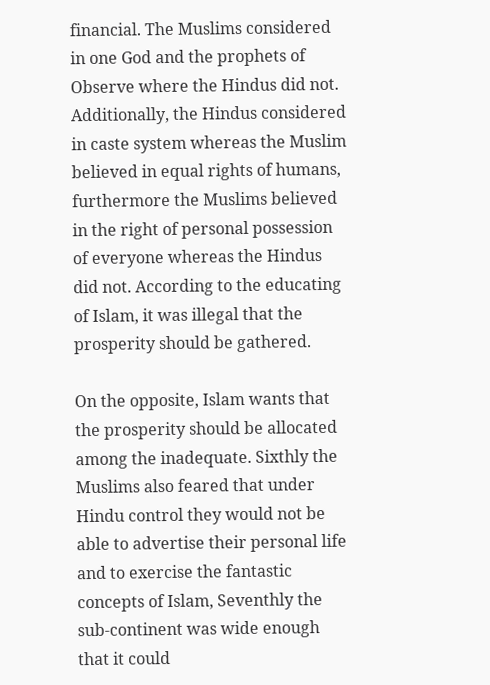financial. The Muslims considered in one God and the prophets of Observe where the Hindus did not. Additionally, the Hindus considered in caste system whereas the Muslim believed in equal rights of humans, furthermore the Muslims believed in the right of personal possession of everyone whereas the Hindus did not. According to the educating of Islam, it was illegal that the prosperity should be gathered.

On the opposite, Islam wants that the prosperity should be allocated among the inadequate. Sixthly the Muslims also feared that under Hindu control they would not be able to advertise their personal life and to exercise the fantastic concepts of Islam, Seventhly the sub-continent was wide enough that it could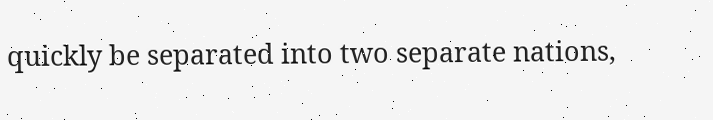quickly be separated into two separate nations,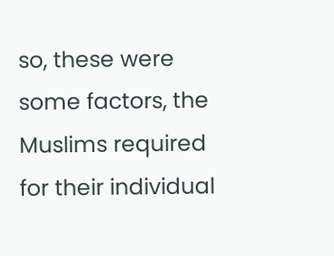so, these were some factors, the Muslims required for their individual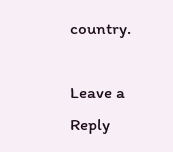country.

Leave a Reply